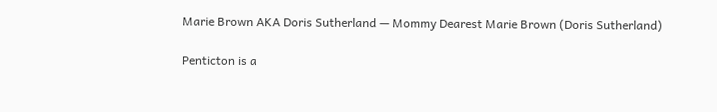Marie Brown AKA Doris Sutherland — Mommy Dearest Marie Brown (Doris Sutherland)

Penticton is a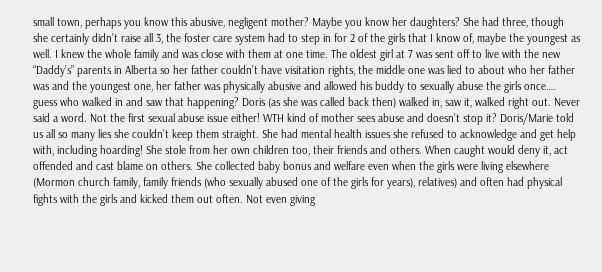small town, perhaps you know this abusive, negligent mother? Maybe you know her daughters? She had three, though she certainly didn’t raise all 3, the foster care system had to step in for 2 of the girls that I know of, maybe the youngest as well. I knew the whole family and was close with them at one time. The oldest girl at 7 was sent off to live with the new “Daddy’s” parents in Alberta so her father couldn’t have visitation rights, the middle one was lied to about who her father was and the youngest one, her father was physically abusive and allowed his buddy to sexually abuse the girls once…. guess who walked in and saw that happening? Doris (as she was called back then) walked in, saw it, walked right out. Never said a word. Not the first sexual abuse issue either! WTH kind of mother sees abuse and doesn’t stop it? Doris/Marie told us all so many lies she couldn’t keep them straight. She had mental health issues she refused to acknowledge and get help with, including hoarding! She stole from her own children too, their friends and others. When caught would deny it, act offended and cast blame on others. She collected baby bonus and welfare even when the girls were living elsewhere (Mormon church family, family friends (who sexually abused one of the girls for years), relatives) and often had physical fights with the girls and kicked them out often. Not even giving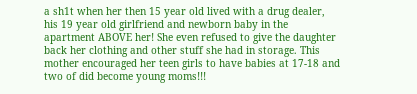a sh1t when her then 15 year old lived with a drug dealer, his 19 year old girlfriend and newborn baby in the apartment ABOVE her! She even refused to give the daughter back her clothing and other stuff she had in storage. This mother encouraged her teen girls to have babies at 17-18 and two of did become young moms!!!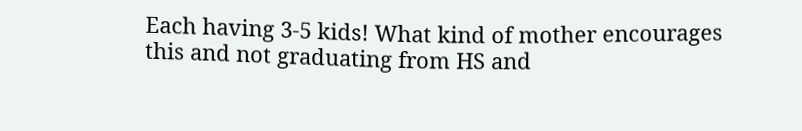Each having 3-5 kids! What kind of mother encourages this and not graduating from HS and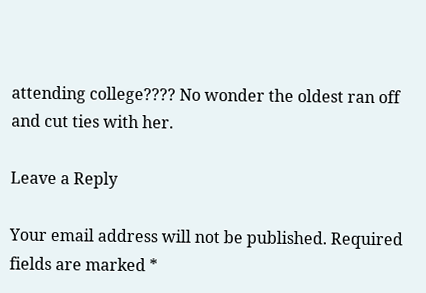attending college???? No wonder the oldest ran off and cut ties with her.

Leave a Reply

Your email address will not be published. Required fields are marked *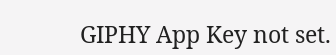GIPHY App Key not set.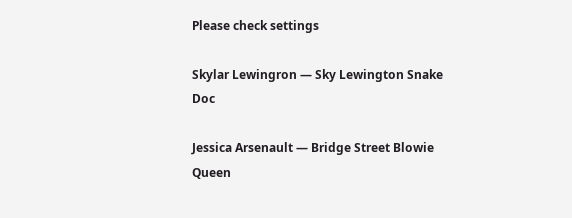Please check settings

Skylar Lewingron — Sky Lewington Snake Doc

Jessica Arsenault — Bridge Street Blowie Queen